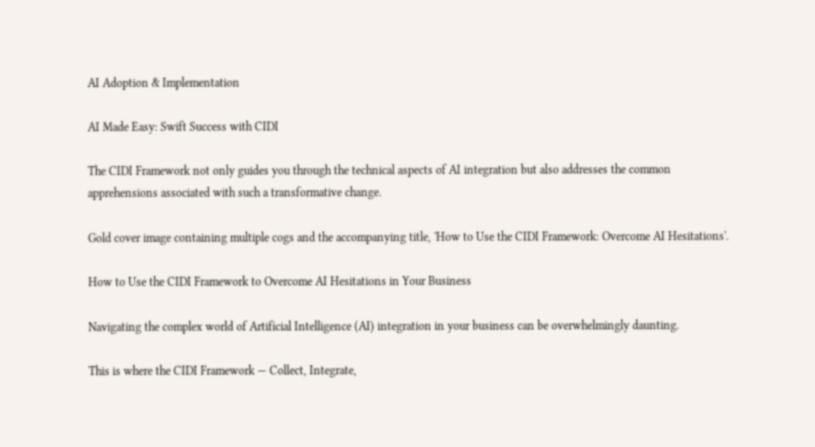AI Adoption & Implementation

AI Made Easy: Swift Success with CIDI

The CIDI Framework not only guides you through the technical aspects of AI integration but also addresses the common apprehensions associated with such a transformative change.

Gold cover image containing multiple cogs and the accompanying title, 'How to Use the CIDI Framework: Overcome AI Hesitations'.

How to Use the CIDI Framework to Overcome AI Hesitations in Your Business

Navigating the complex world of Artificial Intelligence (AI) integration in your business can be overwhelmingly daunting.

This is where the CIDI Framework — Collect, Integrate,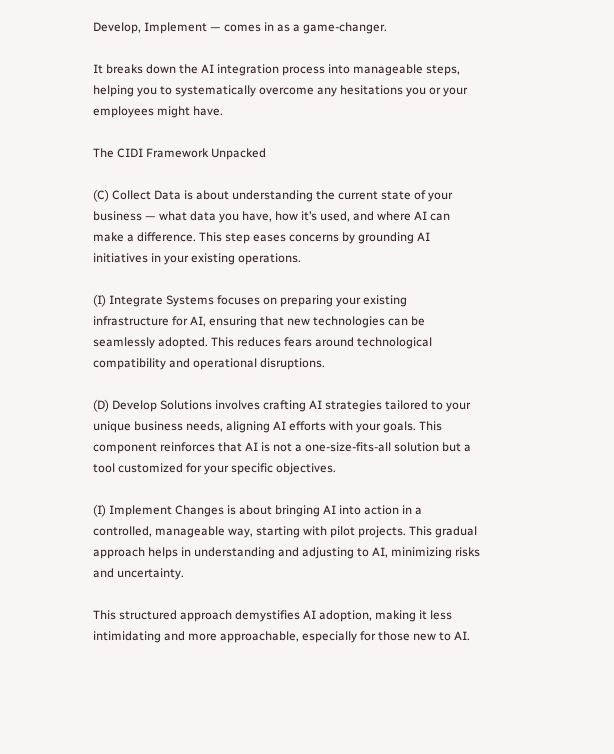Develop, Implement — comes in as a game-changer.

It breaks down the AI integration process into manageable steps, helping you to systematically overcome any hesitations you or your employees might have.

The CIDI Framework Unpacked

(C) Collect Data is about understanding the current state of your business — what data you have, how it’s used, and where AI can make a difference. This step eases concerns by grounding AI initiatives in your existing operations.

(I) Integrate Systems focuses on preparing your existing infrastructure for AI, ensuring that new technologies can be seamlessly adopted. This reduces fears around technological compatibility and operational disruptions.

(D) Develop Solutions involves crafting AI strategies tailored to your unique business needs, aligning AI efforts with your goals. This component reinforces that AI is not a one-size-fits-all solution but a tool customized for your specific objectives.

(I) Implement Changes is about bringing AI into action in a controlled, manageable way, starting with pilot projects. This gradual approach helps in understanding and adjusting to AI, minimizing risks and uncertainty.

This structured approach demystifies AI adoption, making it less intimidating and more approachable, especially for those new to AI.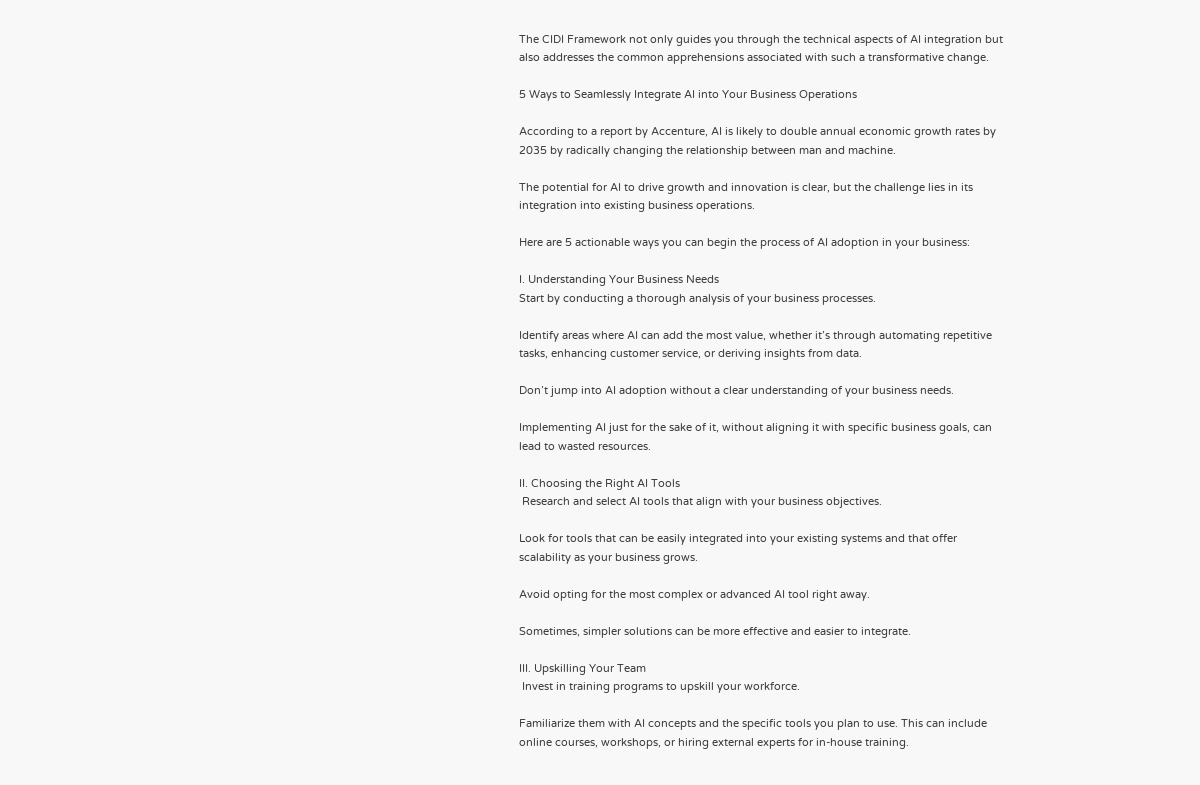The CIDI Framework not only guides you through the technical aspects of AI integration but also addresses the common apprehensions associated with such a transformative change.

5 Ways to Seamlessly Integrate AI into Your Business Operations

According to a report by Accenture, AI is likely to double annual economic growth rates by 2035 by radically changing the relationship between man and machine.

The potential for AI to drive growth and innovation is clear, but the challenge lies in its integration into existing business operations.

Here are 5 actionable ways you can begin the process of AI adoption in your business:

I. Understanding Your Business Needs
Start by conducting a thorough analysis of your business processes.

Identify areas where AI can add the most value, whether it’s through automating repetitive tasks, enhancing customer service, or deriving insights from data.

Don’t jump into AI adoption without a clear understanding of your business needs.

Implementing AI just for the sake of it, without aligning it with specific business goals, can lead to wasted resources.

II. Choosing the Right AI Tools
 Research and select AI tools that align with your business objectives.

Look for tools that can be easily integrated into your existing systems and that offer scalability as your business grows.

Avoid opting for the most complex or advanced AI tool right away.

Sometimes, simpler solutions can be more effective and easier to integrate.

III. Upskilling Your Team
 Invest in training programs to upskill your workforce.

Familiarize them with AI concepts and the specific tools you plan to use. This can include online courses, workshops, or hiring external experts for in-house training.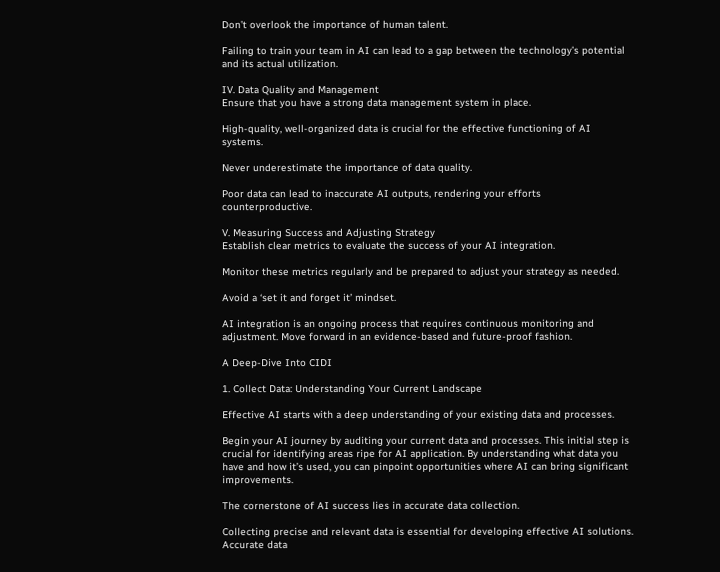Don’t overlook the importance of human talent.

Failing to train your team in AI can lead to a gap between the technology’s potential and its actual utilization.

IV. Data Quality and Management
Ensure that you have a strong data management system in place.

High-quality, well-organized data is crucial for the effective functioning of AI systems.

Never underestimate the importance of data quality.

Poor data can lead to inaccurate AI outputs, rendering your efforts counterproductive.

V. Measuring Success and Adjusting Strategy
Establish clear metrics to evaluate the success of your AI integration.

Monitor these metrics regularly and be prepared to adjust your strategy as needed.

Avoid a ‘set it and forget it’ mindset.

AI integration is an ongoing process that requires continuous monitoring and adjustment. Move forward in an evidence-based and future-proof fashion.

A Deep-Dive Into CIDI

1. Collect Data: Understanding Your Current Landscape

Effective AI starts with a deep understanding of your existing data and processes.

Begin your AI journey by auditing your current data and processes. This initial step is crucial for identifying areas ripe for AI application. By understanding what data you have and how it’s used, you can pinpoint opportunities where AI can bring significant improvements.

The cornerstone of AI success lies in accurate data collection.

Collecting precise and relevant data is essential for developing effective AI solutions. Accurate data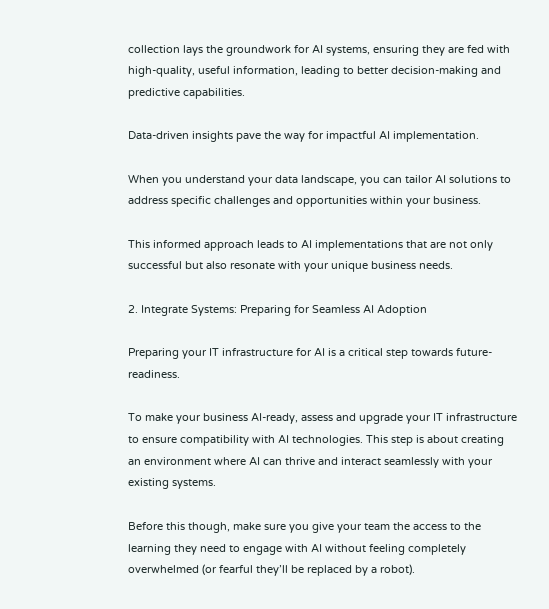collection lays the groundwork for AI systems, ensuring they are fed with high-quality, useful information, leading to better decision-making and predictive capabilities.

Data-driven insights pave the way for impactful AI implementation.

When you understand your data landscape, you can tailor AI solutions to address specific challenges and opportunities within your business.

This informed approach leads to AI implementations that are not only successful but also resonate with your unique business needs.

2. Integrate Systems: Preparing for Seamless AI Adoption

Preparing your IT infrastructure for AI is a critical step towards future-readiness.

To make your business AI-ready, assess and upgrade your IT infrastructure to ensure compatibility with AI technologies. This step is about creating an environment where AI can thrive and interact seamlessly with your existing systems.

Before this though, make sure you give your team the access to the learning they need to engage with AI without feeling completely overwhelmed (or fearful they’ll be replaced by a robot).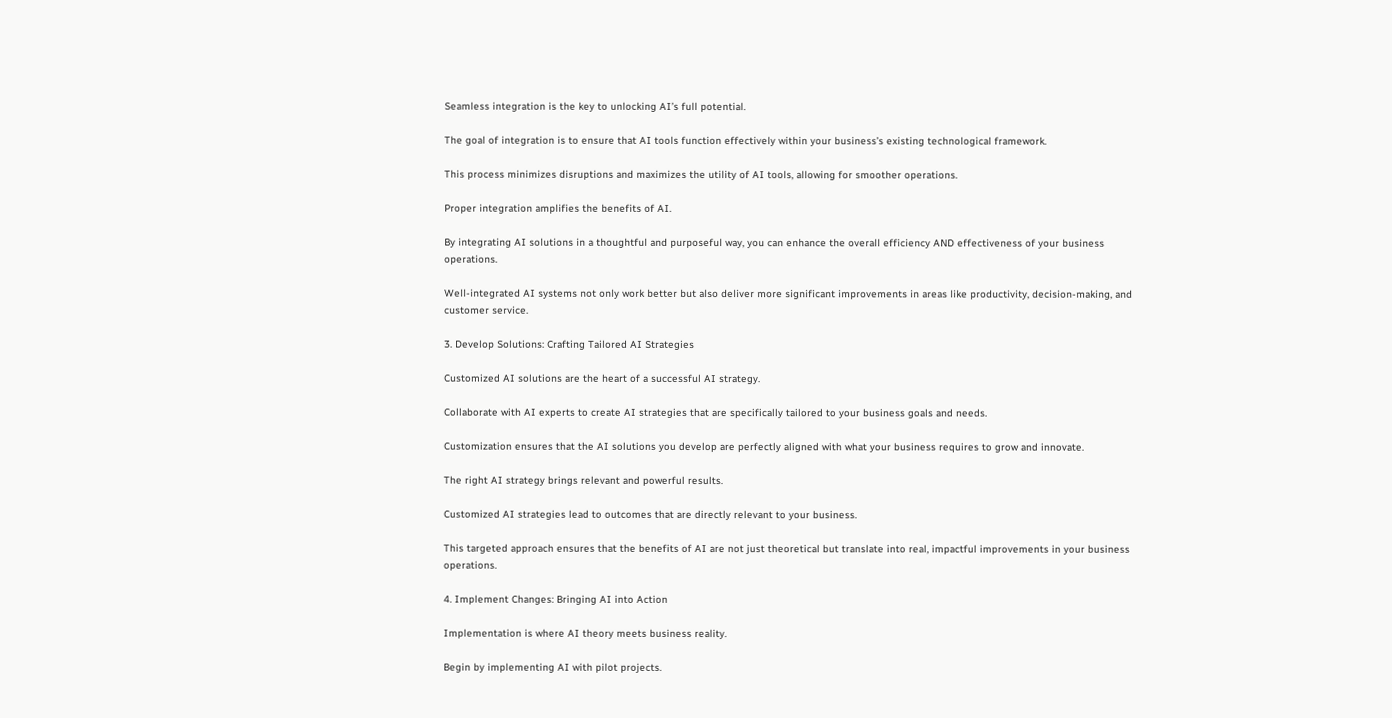Seamless integration is the key to unlocking AI’s full potential.

The goal of integration is to ensure that AI tools function effectively within your business’s existing technological framework.

This process minimizes disruptions and maximizes the utility of AI tools, allowing for smoother operations.

Proper integration amplifies the benefits of AI.

By integrating AI solutions in a thoughtful and purposeful way, you can enhance the overall efficiency AND effectiveness of your business operations.

Well-integrated AI systems not only work better but also deliver more significant improvements in areas like productivity, decision-making, and customer service.

3. Develop Solutions: Crafting Tailored AI Strategies

Customized AI solutions are the heart of a successful AI strategy.

Collaborate with AI experts to create AI strategies that are specifically tailored to your business goals and needs.

Customization ensures that the AI solutions you develop are perfectly aligned with what your business requires to grow and innovate.

The right AI strategy brings relevant and powerful results.

Customized AI strategies lead to outcomes that are directly relevant to your business.

This targeted approach ensures that the benefits of AI are not just theoretical but translate into real, impactful improvements in your business operations.

4. Implement Changes: Bringing AI into Action

Implementation is where AI theory meets business reality.

Begin by implementing AI with pilot projects.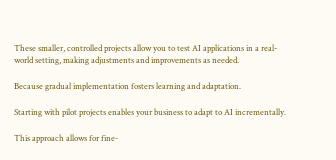These smaller, controlled projects allow you to test AI applications in a real-world setting, making adjustments and improvements as needed.

Because gradual implementation fosters learning and adaptation.

Starting with pilot projects enables your business to adapt to AI incrementally.

This approach allows for fine-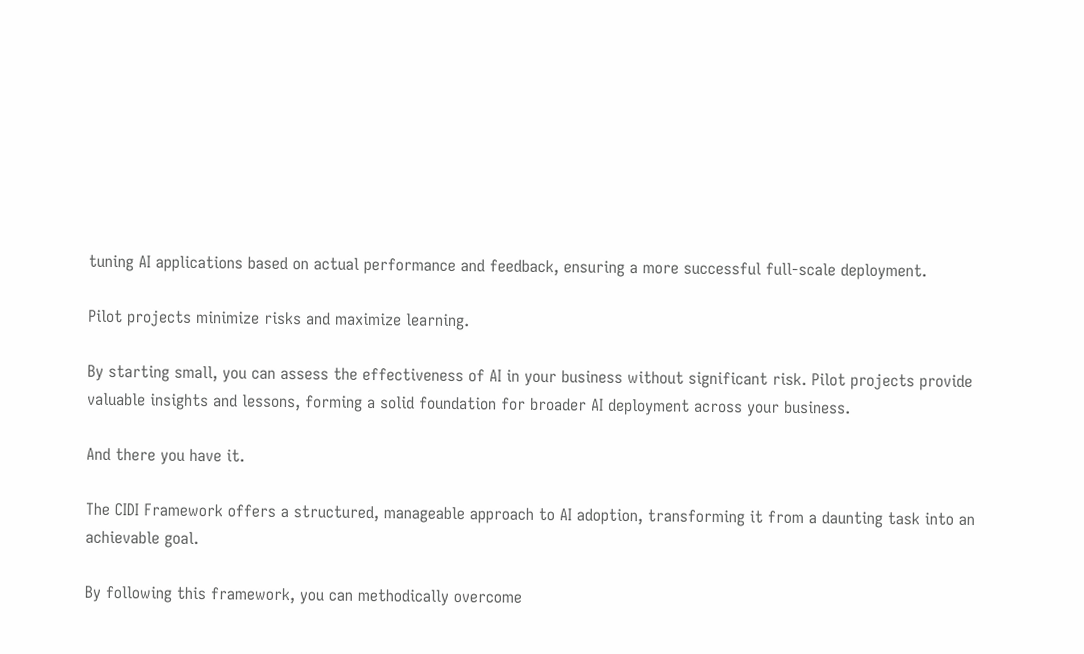tuning AI applications based on actual performance and feedback, ensuring a more successful full-scale deployment.

Pilot projects minimize risks and maximize learning.

By starting small, you can assess the effectiveness of AI in your business without significant risk. Pilot projects provide valuable insights and lessons, forming a solid foundation for broader AI deployment across your business.

And there you have it.

The CIDI Framework offers a structured, manageable approach to AI adoption, transforming it from a daunting task into an achievable goal.

By following this framework, you can methodically overcome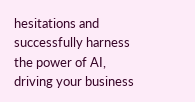hesitations and successfully harness the power of AI, driving your business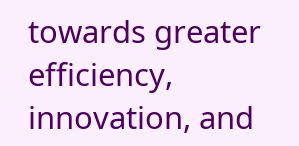towards greater efficiency, innovation, and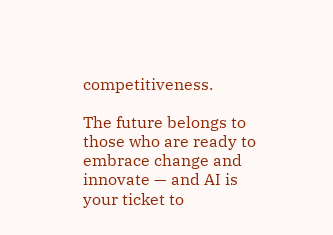competitiveness.

The future belongs to those who are ready to embrace change and innovate — and AI is your ticket to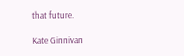that future.

Kate Ginnivan